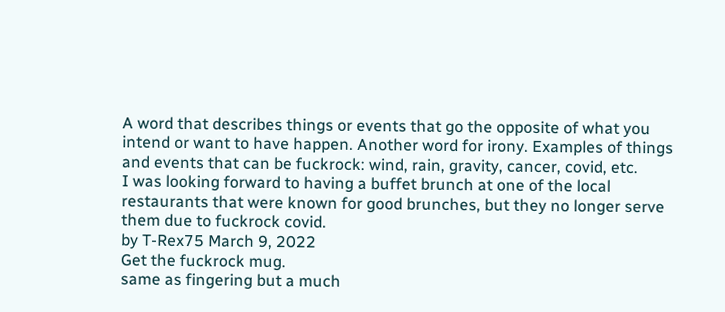A word that describes things or events that go the opposite of what you intend or want to have happen. Another word for irony. Examples of things and events that can be fuckrock: wind, rain, gravity, cancer, covid, etc.
I was looking forward to having a buffet brunch at one of the local restaurants that were known for good brunches, but they no longer serve them due to fuckrock covid.
by T-Rex75 March 9, 2022
Get the fuckrock mug.
same as fingering but a much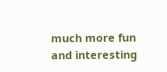much more fun and interesting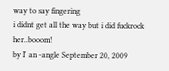way to say fingering
i didnt get all the way but i did fuckrock her..booom!
by I' an -angle September 20, 2009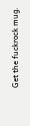Get the fuckrock mug.